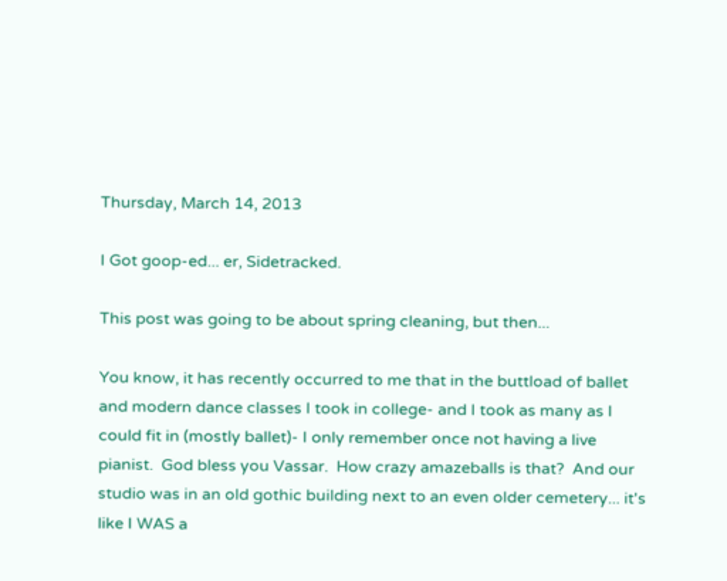Thursday, March 14, 2013

I Got goop-ed... er, Sidetracked.

This post was going to be about spring cleaning, but then...

You know, it has recently occurred to me that in the buttload of ballet and modern dance classes I took in college- and I took as many as I could fit in (mostly ballet)- I only remember once not having a live pianist.  God bless you Vassar.  How crazy amazeballs is that?  And our studio was in an old gothic building next to an even older cemetery... it's like I WAS a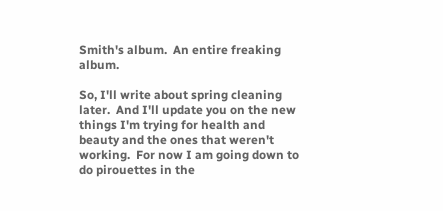Smith's album.  An entire freaking album.

So, I'll write about spring cleaning later.  And I'll update you on the new things I'm trying for health and beauty and the ones that weren't working.  For now I am going down to do pirouettes in the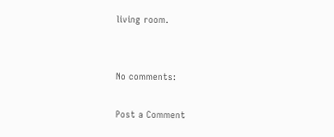living room.


No comments:

Post a Comment